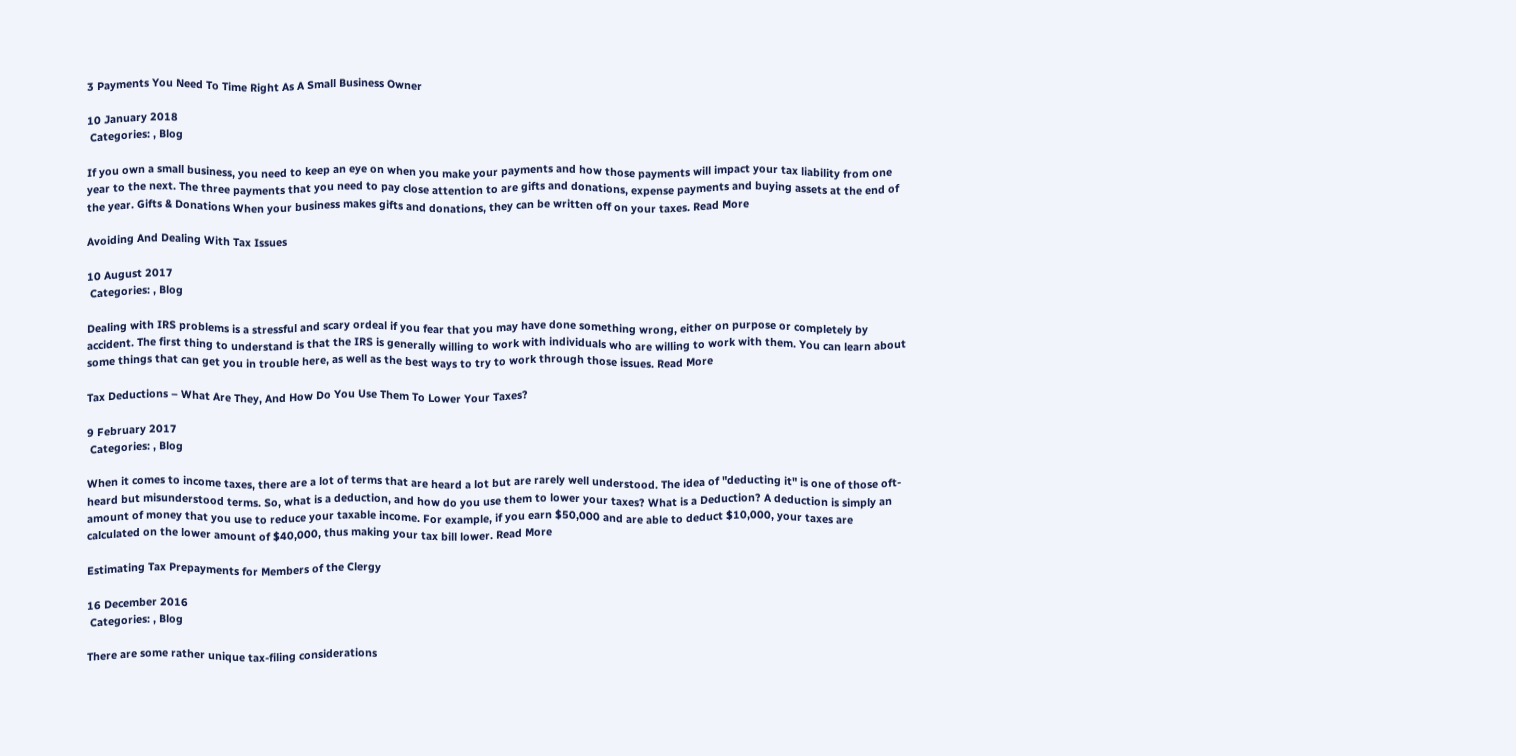3 Payments You Need To Time Right As A Small Business Owner

10 January 2018
 Categories: , Blog

If you own a small business, you need to keep an eye on when you make your payments and how those payments will impact your tax liability from one year to the next. The three payments that you need to pay close attention to are gifts and donations, expense payments and buying assets at the end of the year. Gifts & Donations When your business makes gifts and donations, they can be written off on your taxes. Read More

Avoiding And Dealing With Tax Issues

10 August 2017
 Categories: , Blog

Dealing with IRS problems is a stressful and scary ordeal if you fear that you may have done something wrong, either on purpose or completely by accident. The first thing to understand is that the IRS is generally willing to work with individuals who are willing to work with them. You can learn about some things that can get you in trouble here, as well as the best ways to try to work through those issues. Read More

Tax Deductions – What Are They, And How Do You Use Them To Lower Your Taxes?

9 February 2017
 Categories: , Blog

When it comes to income taxes, there are a lot of terms that are heard a lot but are rarely well understood. The idea of "deducting it" is one of those oft-heard but misunderstood terms. So, what is a deduction, and how do you use them to lower your taxes? What is a Deduction? A deduction is simply an amount of money that you use to reduce your taxable income. For example, if you earn $50,000 and are able to deduct $10,000, your taxes are calculated on the lower amount of $40,000, thus making your tax bill lower. Read More

Estimating Tax Prepayments for Members of the Clergy

16 December 2016
 Categories: , Blog

There are some rather unique tax-filing considerations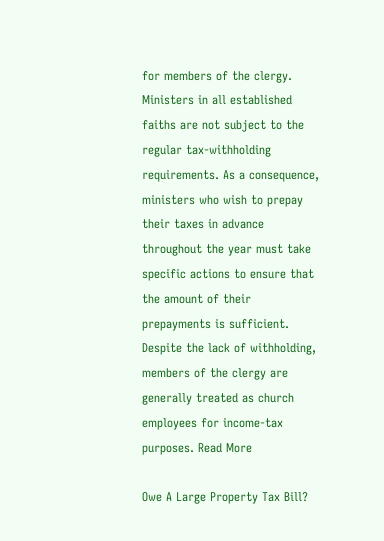for members of the clergy. Ministers in all established faiths are not subject to the regular tax-withholding requirements. As a consequence, ministers who wish to prepay their taxes in advance throughout the year must take specific actions to ensure that the amount of their prepayments is sufficient. Despite the lack of withholding, members of the clergy are generally treated as church employees for income-tax purposes. Read More

Owe A Large Property Tax Bill?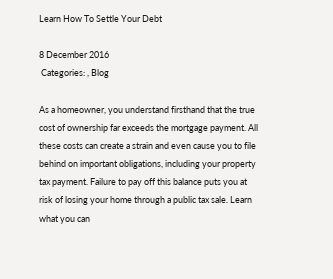Learn How To Settle Your Debt

8 December 2016
 Categories: , Blog

As a homeowner, you understand firsthand that the true cost of ownership far exceeds the mortgage payment. All these costs can create a strain and even cause you to file behind on important obligations, including your property tax payment. Failure to pay off this balance puts you at risk of losing your home through a public tax sale. Learn what you can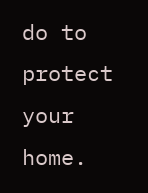do to protect your home.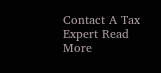Contact A Tax Expert Read More